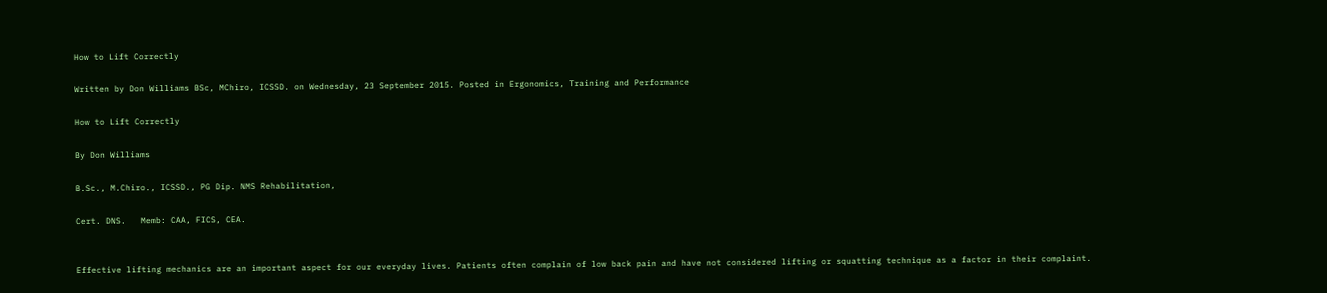How to Lift Correctly

Written by Don Williams BSc, MChiro, ICSSD. on Wednesday, 23 September 2015. Posted in Ergonomics, Training and Performance

How to Lift Correctly

By Don Williams

B.Sc., M.Chiro., ICSSD., PG Dip. NMS Rehabilitation,

Cert. DNS.   Memb: CAA, FICS, CEA.


Effective lifting mechanics are an important aspect for our everyday lives. Patients often complain of low back pain and have not considered lifting or squatting technique as a factor in their complaint.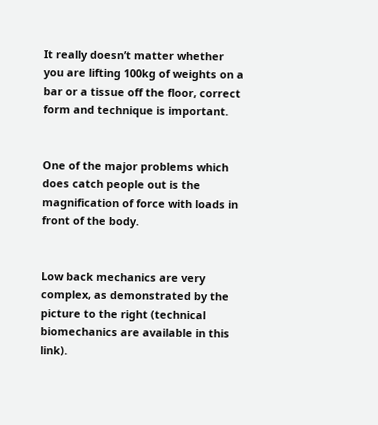It really doesn’t matter whether you are lifting 100kg of weights on a bar or a tissue off the floor, correct form and technique is important.


One of the major problems which does catch people out is the magnification of force with loads in front of the body.


Low back mechanics are very complex, as demonstrated by the picture to the right (technical biomechanics are available in this link).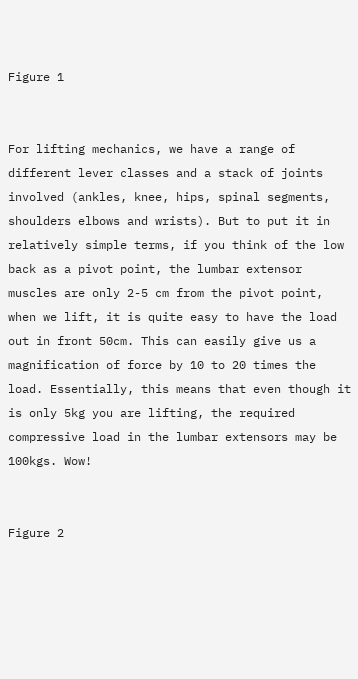Figure 1


For lifting mechanics, we have a range of different lever classes and a stack of joints involved (ankles, knee, hips, spinal segments, shoulders elbows and wrists). But to put it in relatively simple terms, if you think of the low back as a pivot point, the lumbar extensor muscles are only 2-5 cm from the pivot point, when we lift, it is quite easy to have the load out in front 50cm. This can easily give us a magnification of force by 10 to 20 times the load. Essentially, this means that even though it is only 5kg you are lifting, the required compressive load in the lumbar extensors may be 100kgs. Wow!


Figure 2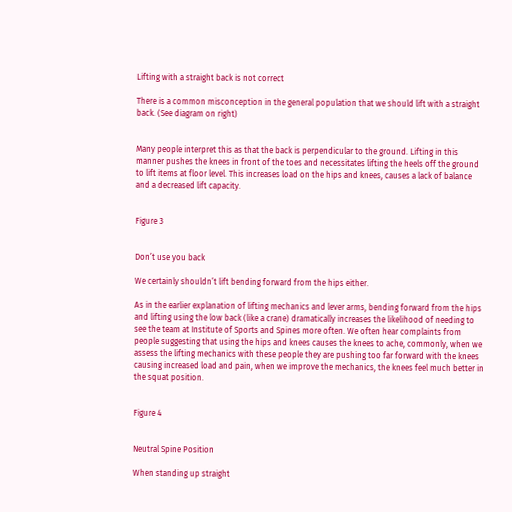Lifting with a straight back is not correct

There is a common misconception in the general population that we should lift with a straight back. (See diagram on right)


Many people interpret this as that the back is perpendicular to the ground. Lifting in this manner pushes the knees in front of the toes and necessitates lifting the heels off the ground to lift items at floor level. This increases load on the hips and knees, causes a lack of balance and a decreased lift capacity.


Figure 3


Don’t use you back

We certainly shouldn’t lift bending forward from the hips either.

As in the earlier explanation of lifting mechanics and lever arms, bending forward from the hips and lifting using the low back (like a crane) dramatically increases the likelihood of needing to see the team at Institute of Sports and Spines more often. We often hear complaints from people suggesting that using the hips and knees causes the knees to ache, commonly, when we assess the lifting mechanics with these people they are pushing too far forward with the knees causing increased load and pain, when we improve the mechanics, the knees feel much better in the squat position.


Figure 4


Neutral Spine Position

When standing up straight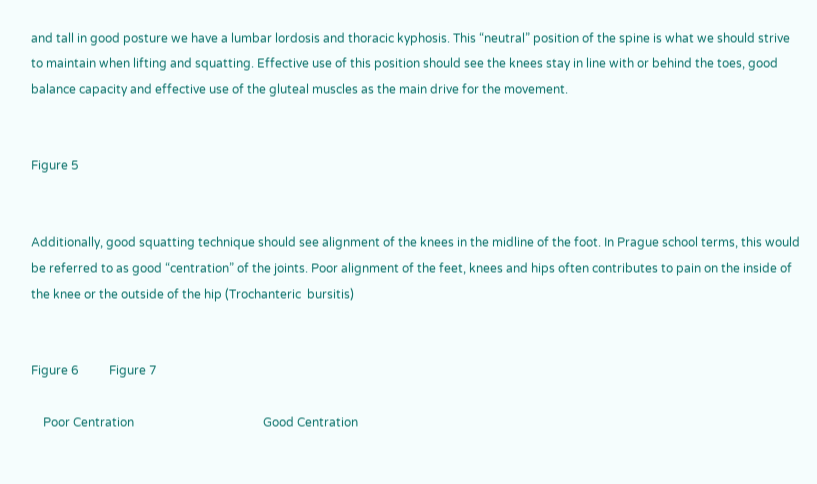and tall in good posture we have a lumbar lordosis and thoracic kyphosis. This “neutral” position of the spine is what we should strive to maintain when lifting and squatting. Effective use of this position should see the knees stay in line with or behind the toes, good balance capacity and effective use of the gluteal muscles as the main drive for the movement.


Figure 5


Additionally, good squatting technique should see alignment of the knees in the midline of the foot. In Prague school terms, this would be referred to as good “centration” of the joints. Poor alignment of the feet, knees and hips often contributes to pain on the inside of the knee or the outside of the hip (Trochanteric  bursitis)


Figure 6          Figure 7

    Poor Centration                                           Good Centration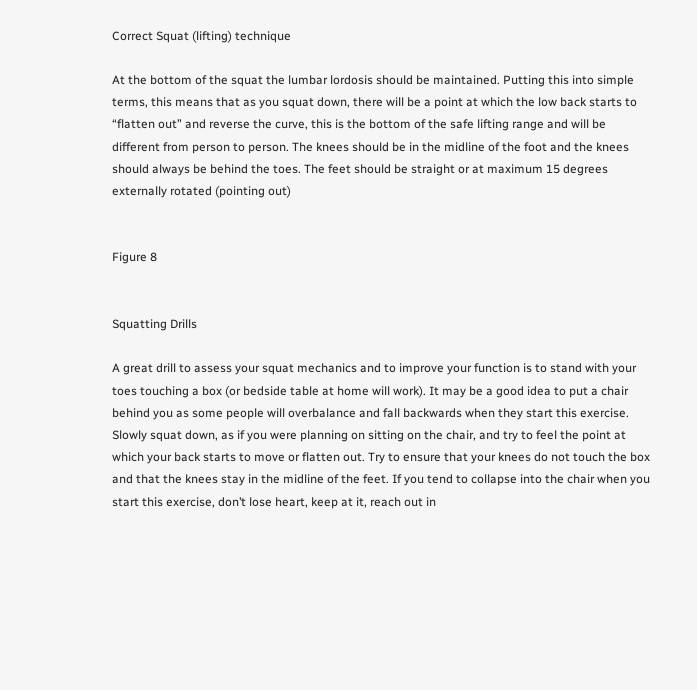Correct Squat (lifting) technique

At the bottom of the squat the lumbar lordosis should be maintained. Putting this into simple terms, this means that as you squat down, there will be a point at which the low back starts to “flatten out” and reverse the curve, this is the bottom of the safe lifting range and will be different from person to person. The knees should be in the midline of the foot and the knees should always be behind the toes. The feet should be straight or at maximum 15 degrees externally rotated (pointing out)


Figure 8


Squatting Drills

A great drill to assess your squat mechanics and to improve your function is to stand with your toes touching a box (or bedside table at home will work). It may be a good idea to put a chair behind you as some people will overbalance and fall backwards when they start this exercise. Slowly squat down, as if you were planning on sitting on the chair, and try to feel the point at which your back starts to move or flatten out. Try to ensure that your knees do not touch the box and that the knees stay in the midline of the feet. If you tend to collapse into the chair when you start this exercise, don’t lose heart, keep at it, reach out in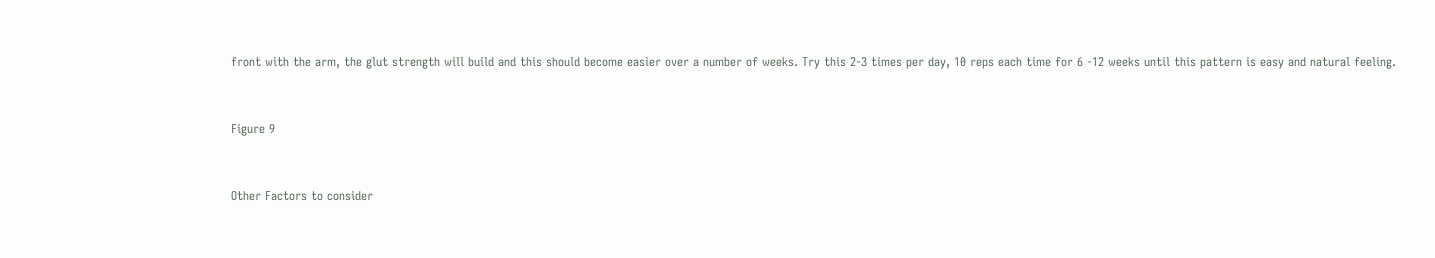front with the arm, the glut strength will build and this should become easier over a number of weeks. Try this 2-3 times per day, 10 reps each time for 6 -12 weeks until this pattern is easy and natural feeling.


Figure 9


Other Factors to consider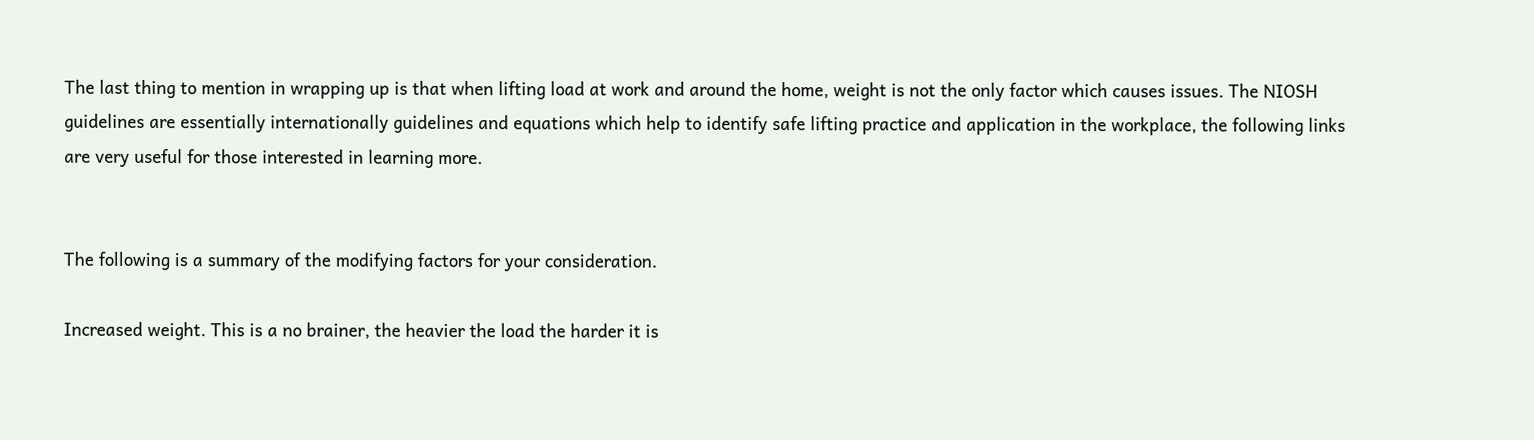The last thing to mention in wrapping up is that when lifting load at work and around the home, weight is not the only factor which causes issues. The NIOSH guidelines are essentially internationally guidelines and equations which help to identify safe lifting practice and application in the workplace, the following links are very useful for those interested in learning more.


The following is a summary of the modifying factors for your consideration.

Increased weight. This is a no brainer, the heavier the load the harder it is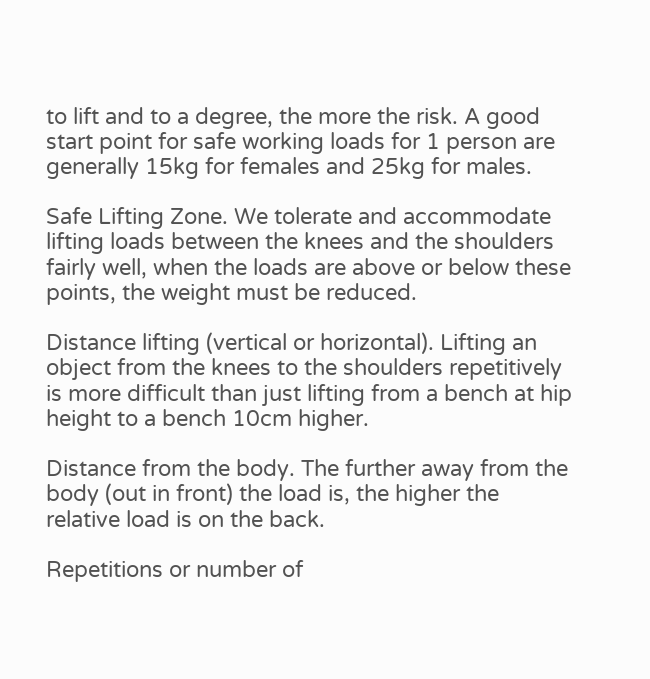to lift and to a degree, the more the risk. A good start point for safe working loads for 1 person are generally 15kg for females and 25kg for males.

Safe Lifting Zone. We tolerate and accommodate lifting loads between the knees and the shoulders fairly well, when the loads are above or below these points, the weight must be reduced.

Distance lifting (vertical or horizontal). Lifting an object from the knees to the shoulders repetitively is more difficult than just lifting from a bench at hip height to a bench 10cm higher.

Distance from the body. The further away from the body (out in front) the load is, the higher the relative load is on the back.

Repetitions or number of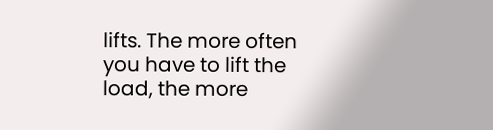lifts. The more often you have to lift the load, the more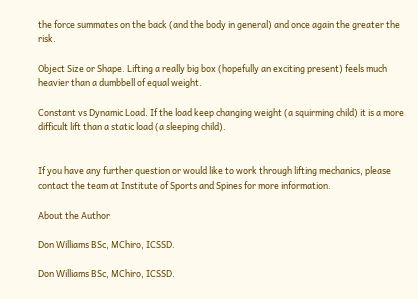the force summates on the back (and the body in general) and once again the greater the risk.

Object Size or Shape. Lifting a really big box (hopefully an exciting present) feels much heavier than a dumbbell of equal weight.

Constant vs Dynamic Load. If the load keep changing weight (a squirming child) it is a more difficult lift than a static load (a sleeping child).


If you have any further question or would like to work through lifting mechanics, please contact the team at Institute of Sports and Spines for more information.

About the Author

Don Williams BSc, MChiro, ICSSD.

Don Williams BSc, MChiro, ICSSD.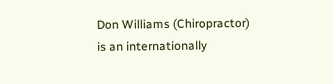Don Williams (Chiropractor) is an internationally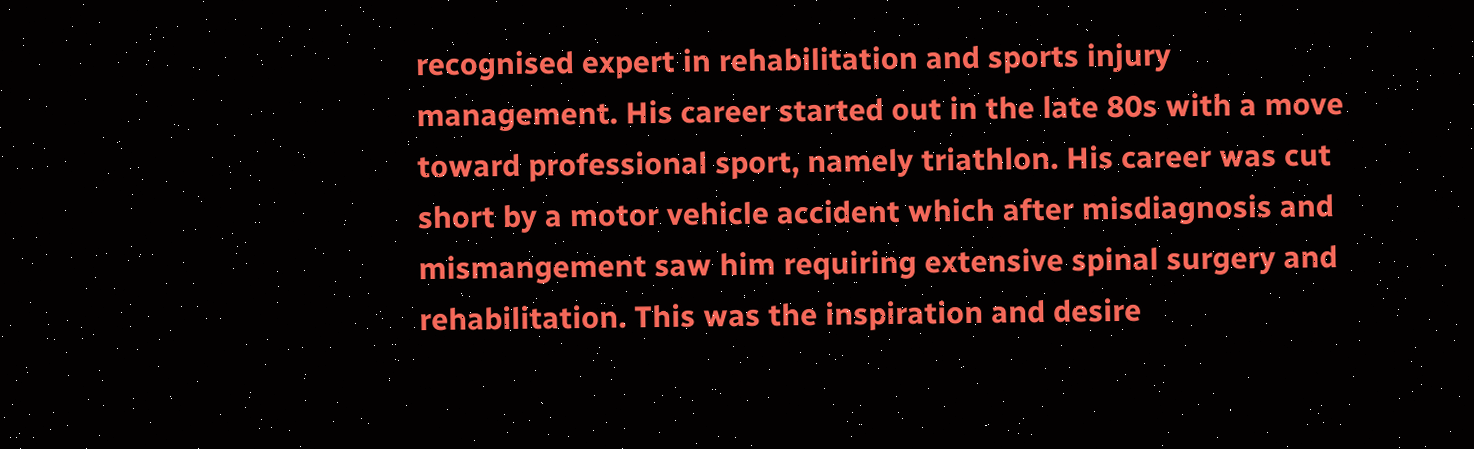recognised expert in rehabilitation and sports injury management. His career started out in the late 80s with a move toward professional sport, namely triathlon. His career was cut short by a motor vehicle accident which after misdiagnosis and mismangement saw him requiring extensive spinal surgery and rehabilitation. This was the inspiration and desire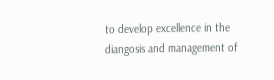to develop excellence in the diangosis and management of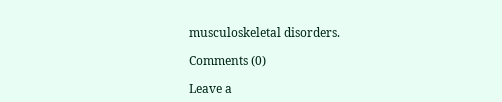musculoskeletal disorders.

Comments (0)

Leave a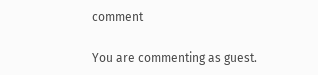comment

You are commenting as guest.